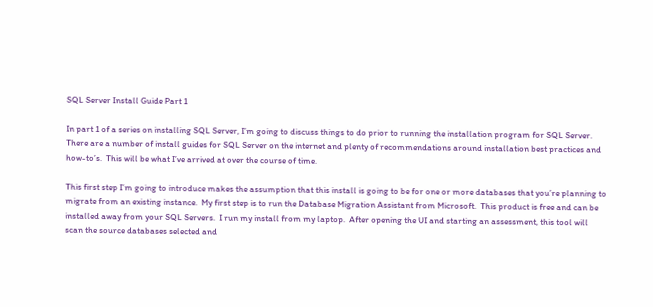SQL Server Install Guide Part 1

In part 1 of a series on installing SQL Server, I’m going to discuss things to do prior to running the installation program for SQL Server.  There are a number of install guides for SQL Server on the internet and plenty of recommendations around installation best practices and how-to’s.  This will be what I’ve arrived at over the course of time.

This first step I’m going to introduce makes the assumption that this install is going to be for one or more databases that you’re planning to migrate from an existing instance.  My first step is to run the Database Migration Assistant from Microsoft.  This product is free and can be installed away from your SQL Servers.  I run my install from my laptop.  After opening the UI and starting an assessment, this tool will scan the source databases selected and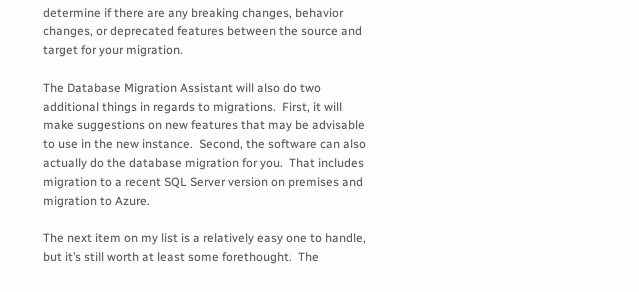determine if there are any breaking changes, behavior changes, or deprecated features between the source and target for your migration.

The Database Migration Assistant will also do two additional things in regards to migrations.  First, it will make suggestions on new features that may be advisable to use in the new instance.  Second, the software can also actually do the database migration for you.  That includes migration to a recent SQL Server version on premises and migration to Azure.

The next item on my list is a relatively easy one to handle, but it’s still worth at least some forethought.  The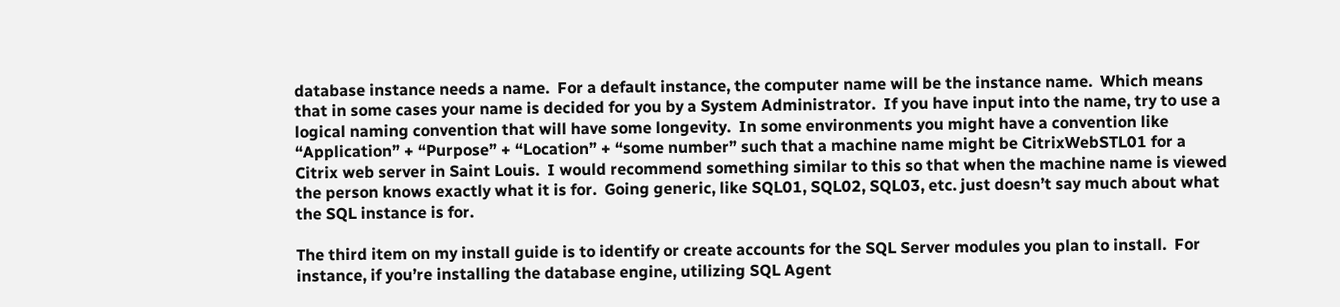database instance needs a name.  For a default instance, the computer name will be the instance name.  Which means that in some cases your name is decided for you by a System Administrator.  If you have input into the name, try to use a logical naming convention that will have some longevity.  In some environments you might have a convention like “Application” + “Purpose” + “Location” + “some number” such that a machine name might be CitrixWebSTL01 for a Citrix web server in Saint Louis.  I would recommend something similar to this so that when the machine name is viewed the person knows exactly what it is for.  Going generic, like SQL01, SQL02, SQL03, etc. just doesn’t say much about what the SQL instance is for.

The third item on my install guide is to identify or create accounts for the SQL Server modules you plan to install.  For instance, if you’re installing the database engine, utilizing SQL Agent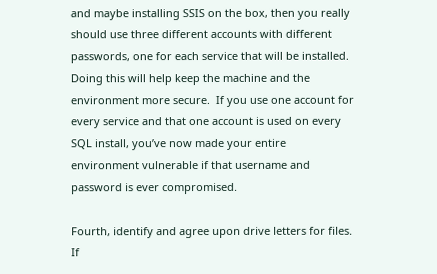and maybe installing SSIS on the box, then you really should use three different accounts with different passwords, one for each service that will be installed.  Doing this will help keep the machine and the environment more secure.  If you use one account for every service and that one account is used on every SQL install, you’ve now made your entire environment vulnerable if that username and password is ever compromised.

Fourth, identify and agree upon drive letters for files.  If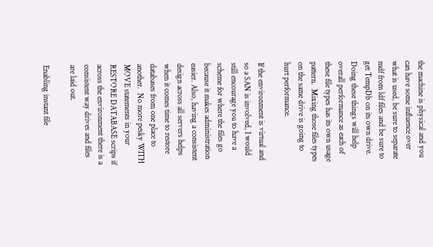the machine is physical and you can have some influence over what is used, be sure to separate mdf from ldf files and be sure to get TempDb on its own drive.  Doing these things will help overall performance as each of these file types has its own usage pattern.  Mixing those files types on the same drive is going to hurt performance.

If the environment is virtual and so a SAN is involved, I would still encourage you to have a scheme for where the files go because it makes administration easier. Also, having a consistent design across all servers helps when it comes time to restore databases from one place to another.  No more pesky WITH MOVE statements in your RESTORE DATABASE scrips if across the environment there is a consistent way drives and files are laid out.

Enabling instant file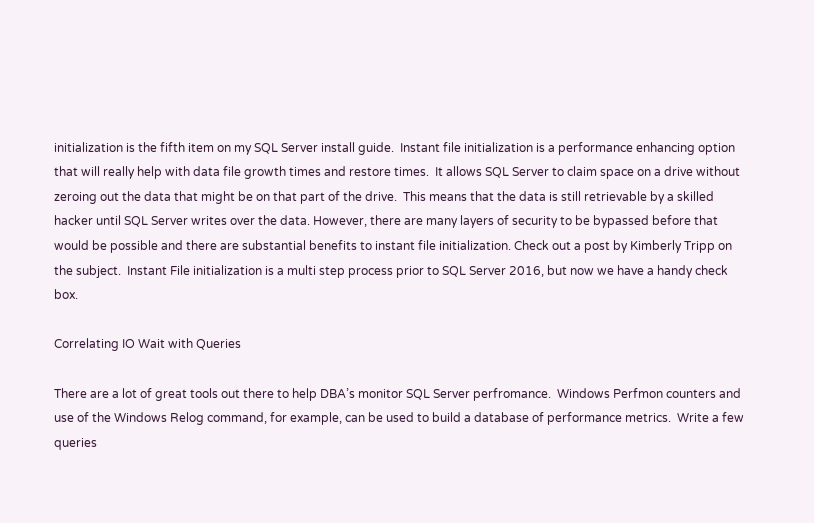initialization is the fifth item on my SQL Server install guide.  Instant file initialization is a performance enhancing option that will really help with data file growth times and restore times.  It allows SQL Server to claim space on a drive without zeroing out the data that might be on that part of the drive.  This means that the data is still retrievable by a skilled hacker until SQL Server writes over the data. However, there are many layers of security to be bypassed before that would be possible and there are substantial benefits to instant file initialization. Check out a post by Kimberly Tripp on the subject.  Instant File initialization is a multi step process prior to SQL Server 2016, but now we have a handy check box.

Correlating IO Wait with Queries

There are a lot of great tools out there to help DBA’s monitor SQL Server perfromance.  Windows Perfmon counters and use of the Windows Relog command, for example, can be used to build a database of performance metrics.  Write a few queries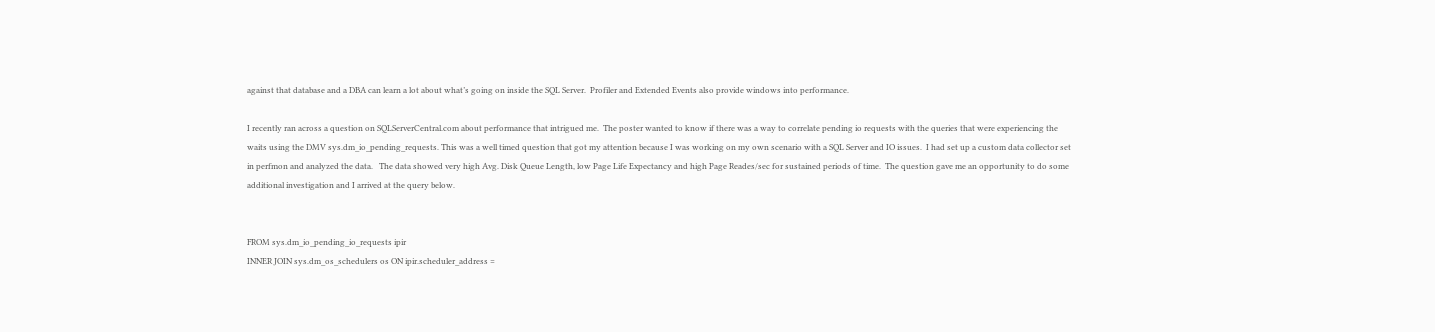against that database and a DBA can learn a lot about what’s going on inside the SQL Server.  Profiler and Extended Events also provide windows into performance.

I recently ran across a question on SQLServerCentral.com about performance that intrigued me.  The poster wanted to know if there was a way to correlate pending io requests with the queries that were experiencing the waits using the DMV sys.dm_io_pending_requests. This was a well timed question that got my attention because I was working on my own scenario with a SQL Server and IO issues.  I had set up a custom data collector set in perfmon and analyzed the data.   The data showed very high Avg. Disk Queue Length, low Page Life Expectancy and high Page Reades/sec for sustained periods of time.  The question gave me an opportunity to do some additional investigation and I arrived at the query below.


FROM sys.dm_io_pending_io_requests ipir
INNER JOIN sys.dm_os_schedulers os ON ipir.scheduler_address =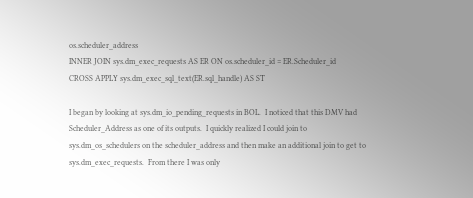os.scheduler_address
INNER JOIN sys.dm_exec_requests AS ER ON os.scheduler_id = ER.Scheduler_id
CROSS APPLY sys.dm_exec_sql_text(ER.sql_handle) AS ST

I began by looking at sys.dm_io_pending_requests in BOL.  I noticed that this DMV had Scheduler_Address as one of its outputs.  I quickly realized I could join to sys.dm_os_schedulers on the scheduler_address and then make an additional join to get to sys.dm_exec_requests.  From there I was only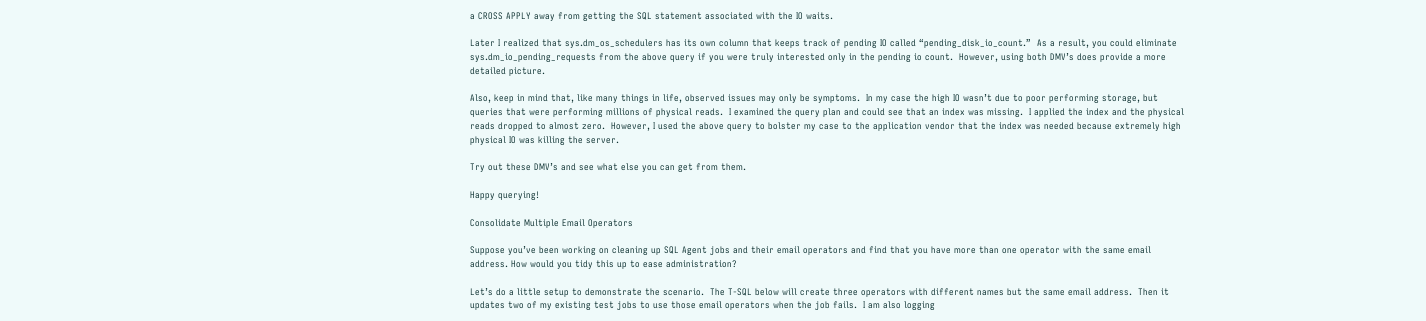a CROSS APPLY away from getting the SQL statement associated with the IO waits.

Later I realized that sys.dm_os_schedulers has its own column that keeps track of pending IO called “pending_disk_io_count.”  As a result, you could eliminate sys.dm_io_pending_requests from the above query if you were truly interested only in the pending io count.  However, using both DMV’s does provide a more detailed picture.

Also, keep in mind that, like many things in life, observed issues may only be symptoms.  In my case the high IO wasn’t due to poor performing storage, but queries that were performing millions of physical reads.  I examined the query plan and could see that an index was missing.  I applied the index and the physical reads dropped to almost zero.  However, I used the above query to bolster my case to the application vendor that the index was needed because extremely high physical IO was killing the server.

Try out these DMV’s and see what else you can get from them.

Happy querying!

Consolidate Multiple Email Operators

Suppose you’ve been working on cleaning up SQL Agent jobs and their email operators and find that you have more than one operator with the same email address. How would you tidy this up to ease administration?

Let’s do a little setup to demonstrate the scenario.  The T-SQL below will create three operators with different names but the same email address.  Then it updates two of my existing test jobs to use those email operators when the job fails.  I am also logging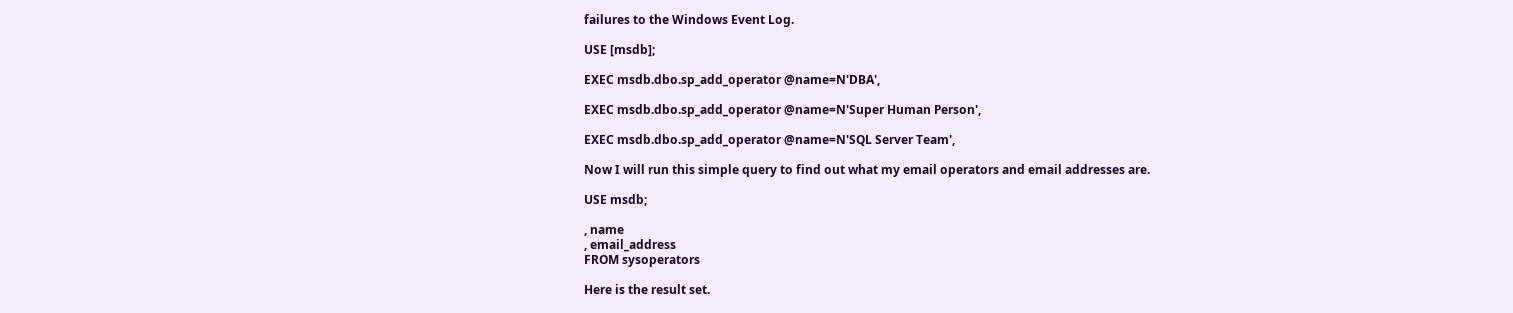failures to the Windows Event Log.

USE [msdb];

EXEC msdb.dbo.sp_add_operator @name=N'DBA',

EXEC msdb.dbo.sp_add_operator @name=N'Super Human Person',

EXEC msdb.dbo.sp_add_operator @name=N'SQL Server Team',

Now I will run this simple query to find out what my email operators and email addresses are.

USE msdb;

, name
, email_address
FROM sysoperators

Here is the result set.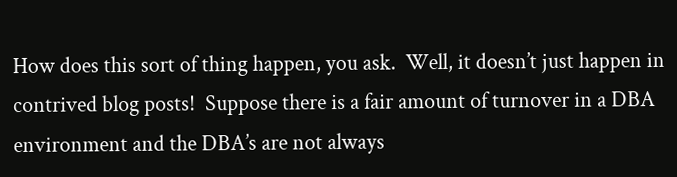How does this sort of thing happen, you ask.  Well, it doesn’t just happen in contrived blog posts!  Suppose there is a fair amount of turnover in a DBA environment and the DBA’s are not always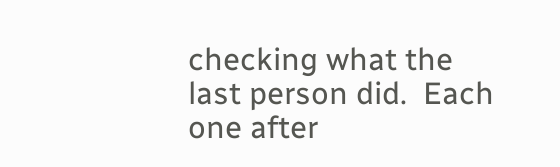checking what the last person did.  Each one after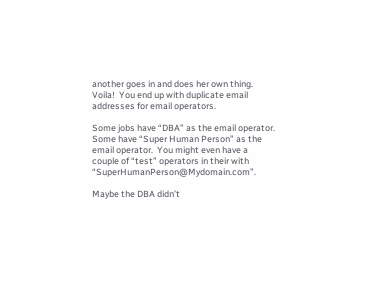another goes in and does her own thing.  Voila!  You end up with duplicate email addresses for email operators.

Some jobs have “DBA” as the email operator.  Some have “Super Human Person” as the email operator.  You might even have a couple of “test” operators in their with “SuperHumanPerson@Mydomain.com”.

Maybe the DBA didn’t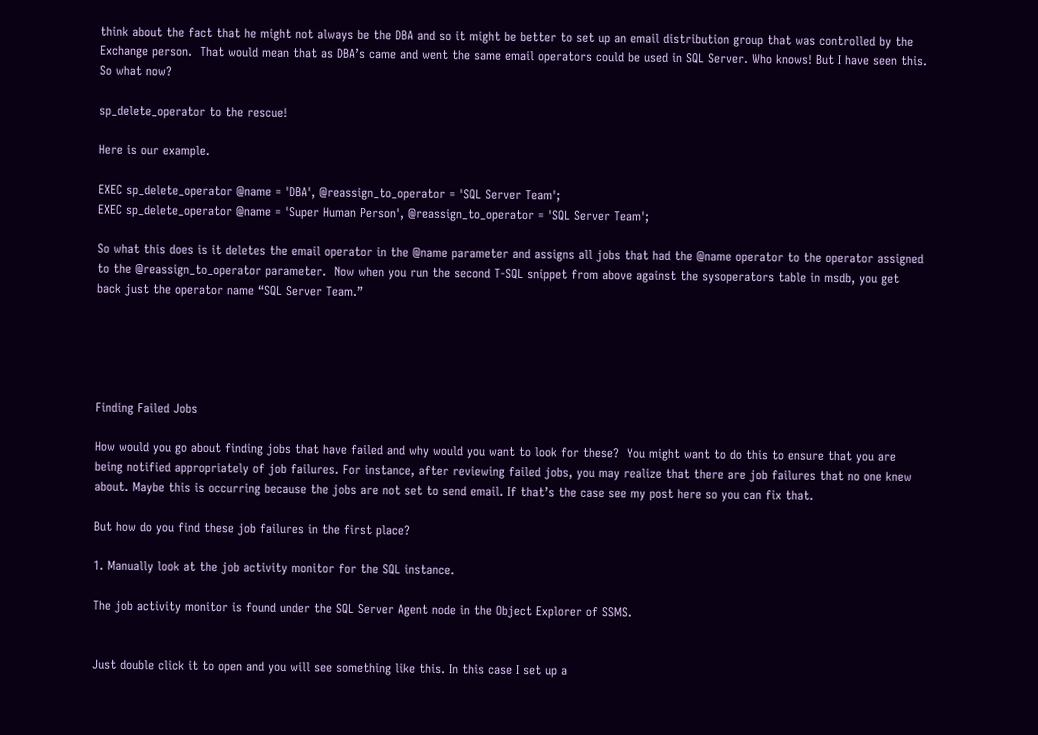think about the fact that he might not always be the DBA and so it might be better to set up an email distribution group that was controlled by the Exchange person.  That would mean that as DBA’s came and went the same email operators could be used in SQL Server. Who knows! But I have seen this.  So what now?

sp_delete_operator to the rescue!

Here is our example.

EXEC sp_delete_operator @name = 'DBA', @reassign_to_operator = 'SQL Server Team';
EXEC sp_delete_operator @name = 'Super Human Person', @reassign_to_operator = 'SQL Server Team';

So what this does is it deletes the email operator in the @name parameter and assigns all jobs that had the @name operator to the operator assigned to the @reassign_to_operator parameter.  Now when you run the second T-SQL snippet from above against the sysoperators table in msdb, you get back just the operator name “SQL Server Team.”





Finding Failed Jobs

How would you go about finding jobs that have failed and why would you want to look for these?  You might want to do this to ensure that you are being notified appropriately of job failures. For instance, after reviewing failed jobs, you may realize that there are job failures that no one knew about. Maybe this is occurring because the jobs are not set to send email. If that’s the case see my post here so you can fix that.

But how do you find these job failures in the first place?

1. Manually look at the job activity monitor for the SQL instance.

The job activity monitor is found under the SQL Server Agent node in the Object Explorer of SSMS.


Just double click it to open and you will see something like this. In this case I set up a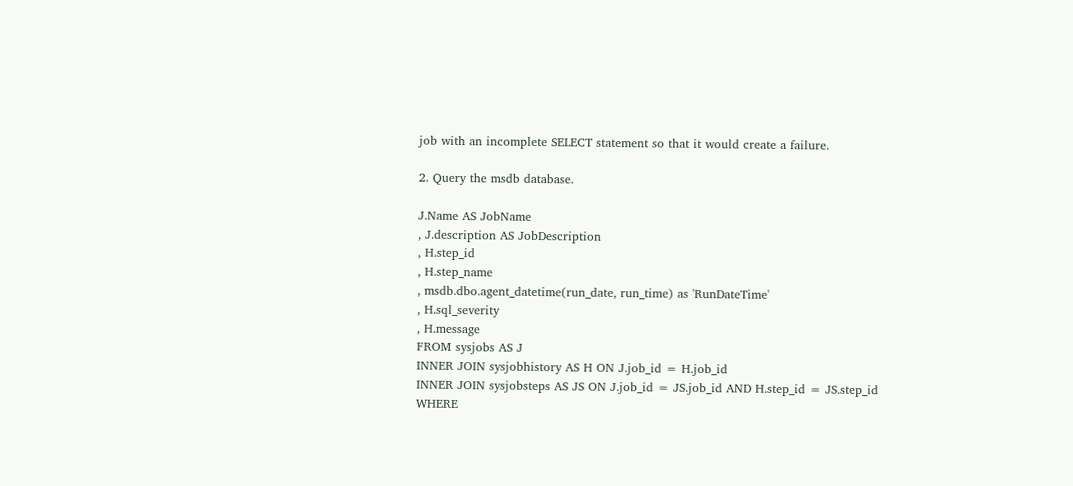job with an incomplete SELECT statement so that it would create a failure.

2. Query the msdb database.

J.Name AS JobName
, J.description AS JobDescription
, H.step_id
, H.step_name
, msdb.dbo.agent_datetime(run_date, run_time) as 'RunDateTime'
, H.sql_severity
, H.message
FROM sysjobs AS J
INNER JOIN sysjobhistory AS H ON J.job_id = H.job_id
INNER JOIN sysjobsteps AS JS ON J.job_id = JS.job_id AND H.step_id = JS.step_id
WHERE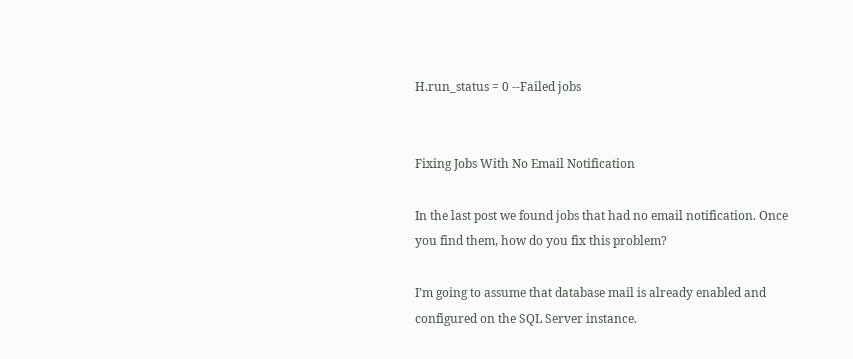H.run_status = 0 --Failed jobs


Fixing Jobs With No Email Notification

In the last post we found jobs that had no email notification. Once you find them, how do you fix this problem?

I’m going to assume that database mail is already enabled and configured on the SQL Server instance.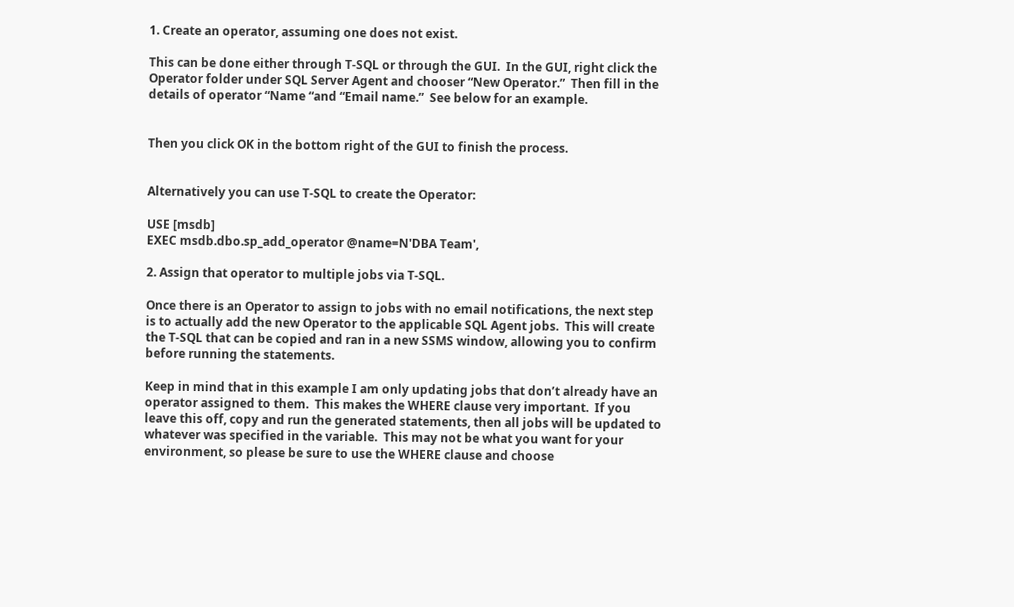1. Create an operator, assuming one does not exist.

This can be done either through T-SQL or through the GUI.  In the GUI, right click the Operator folder under SQL Server Agent and chooser “New Operator.”  Then fill in the details of operator “Name “and “Email name.”  See below for an example.


Then you click OK in the bottom right of the GUI to finish the process.


Alternatively you can use T-SQL to create the Operator:

USE [msdb]
EXEC msdb.dbo.sp_add_operator @name=N'DBA Team',

2. Assign that operator to multiple jobs via T-SQL.

Once there is an Operator to assign to jobs with no email notifications, the next step is to actually add the new Operator to the applicable SQL Agent jobs.  This will create the T-SQL that can be copied and ran in a new SSMS window, allowing you to confirm before running the statements.

Keep in mind that in this example I am only updating jobs that don’t already have an operator assigned to them.  This makes the WHERE clause very important.  If you leave this off, copy and run the generated statements, then all jobs will be updated to whatever was specified in the variable.  This may not be what you want for your environment, so please be sure to use the WHERE clause and choose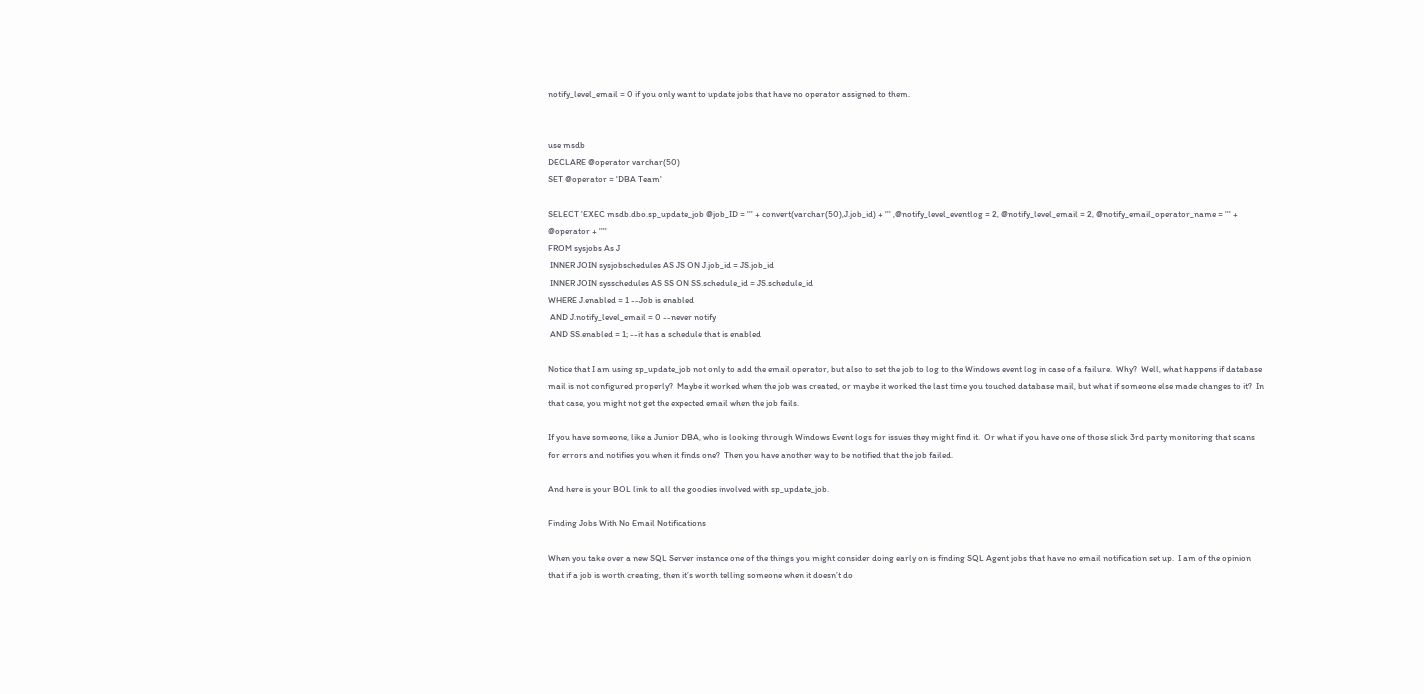notify_level_email = 0 if you only want to update jobs that have no operator assigned to them.


use msdb
DECLARE @operator varchar(50)
SET @operator = 'DBA Team'

SELECT 'EXEC msdb.dbo.sp_update_job @job_ID = ''' + convert(varchar(50),J.job_id) + ''' ,@notify_level_eventlog = 2, @notify_level_email = 2, @notify_email_operator_name = ''' + @operator + ''''
FROM sysjobs As J
 INNER JOIN sysjobschedules AS JS ON J.job_id = JS.job_id
 INNER JOIN sysschedules AS SS ON SS.schedule_id = JS.schedule_id
WHERE J.enabled = 1 --Job is enabled
 AND J.notify_level_email = 0 --never notify
 AND SS.enabled = 1; --it has a schedule that is enabled

Notice that I am using sp_update_job not only to add the email operator, but also to set the job to log to the Windows event log in case of a failure.  Why?  Well, what happens if database mail is not configured properly?  Maybe it worked when the job was created, or maybe it worked the last time you touched database mail, but what if someone else made changes to it?  In that case, you might not get the expected email when the job fails.

If you have someone, like a Junior DBA, who is looking through Windows Event logs for issues they might find it.  Or what if you have one of those slick 3rd party monitoring that scans for errors and notifies you when it finds one?  Then you have another way to be notified that the job failed.

And here is your BOL link to all the goodies involved with sp_update_job.

Finding Jobs With No Email Notifications

When you take over a new SQL Server instance one of the things you might consider doing early on is finding SQL Agent jobs that have no email notification set up.  I am of the opinion that if a job is worth creating, then it’s worth telling someone when it doesn’t do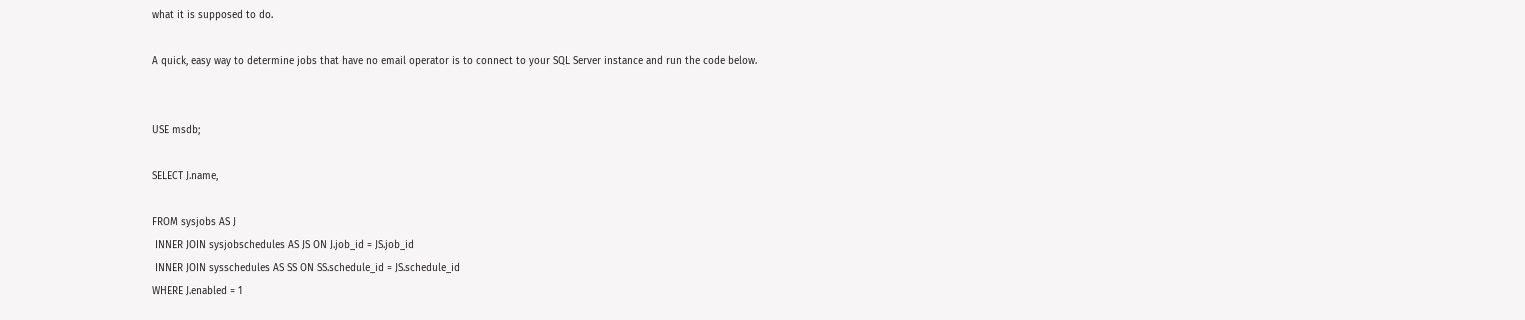what it is supposed to do.

A quick, easy way to determine jobs that have no email operator is to connect to your SQL Server instance and run the code below.


USE msdb;

SELECT J.name,

FROM sysjobs AS J
 INNER JOIN sysjobschedules AS JS ON J.job_id = JS.job_id
 INNER JOIN sysschedules AS SS ON SS.schedule_id = JS.schedule_id
WHERE J.enabled = 1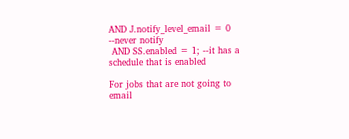AND J.notify_level_email = 0 --never notify
 AND SS.enabled = 1; --it has a schedule that is enabled

For jobs that are not going to email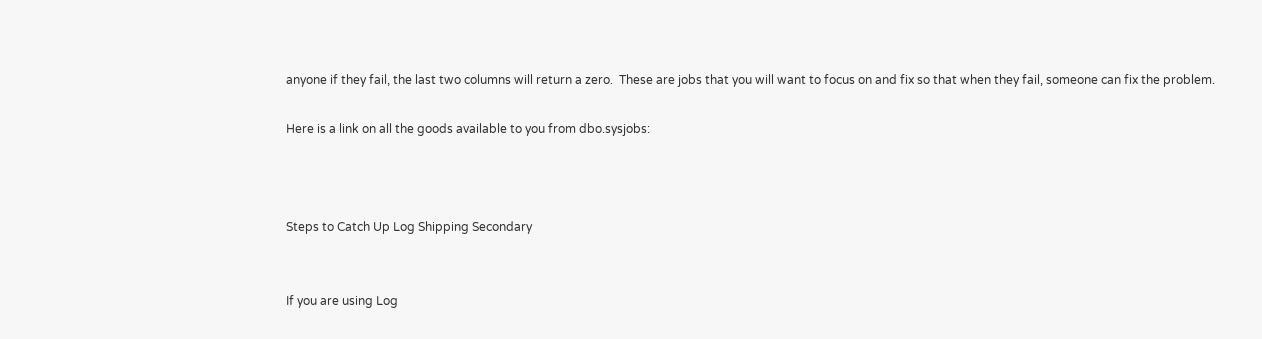anyone if they fail, the last two columns will return a zero.  These are jobs that you will want to focus on and fix so that when they fail, someone can fix the problem.

Here is a link on all the goods available to you from dbo.sysjobs:



Steps to Catch Up Log Shipping Secondary


If you are using Log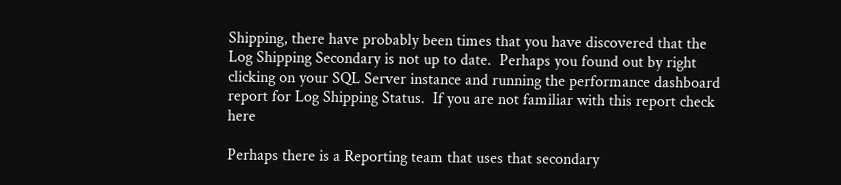Shipping, there have probably been times that you have discovered that the Log Shipping Secondary is not up to date.  Perhaps you found out by right clicking on your SQL Server instance and running the performance dashboard report for Log Shipping Status.  If you are not familiar with this report check here

Perhaps there is a Reporting team that uses that secondary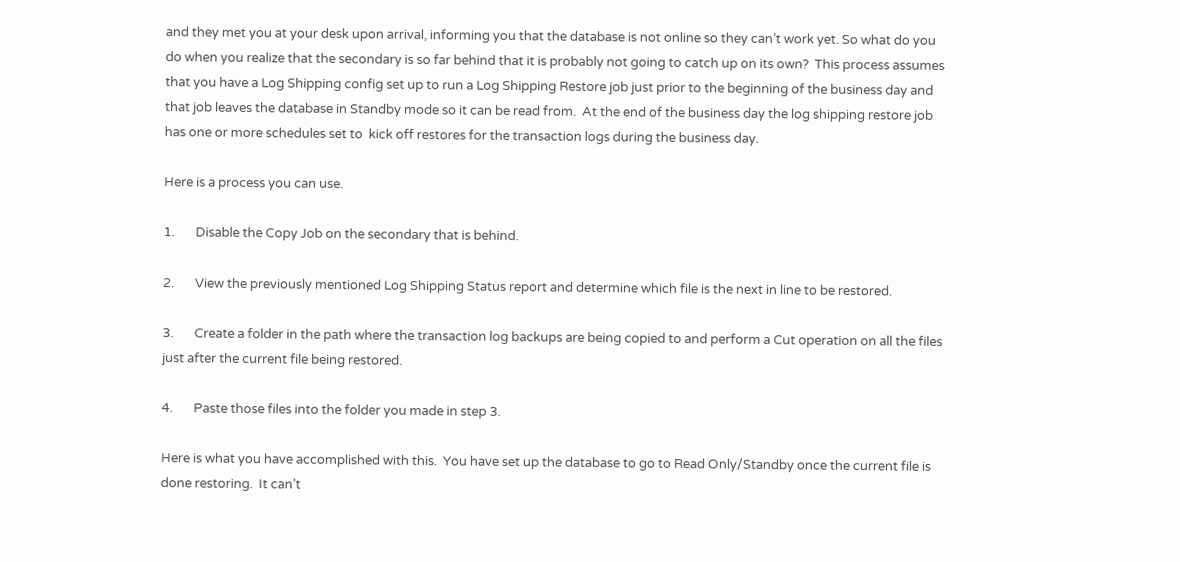and they met you at your desk upon arrival, informing you that the database is not online so they can’t work yet. So what do you do when you realize that the secondary is so far behind that it is probably not going to catch up on its own?  This process assumes that you have a Log Shipping config set up to run a Log Shipping Restore job just prior to the beginning of the business day and that job leaves the database in Standby mode so it can be read from.  At the end of the business day the log shipping restore job has one or more schedules set to  kick off restores for the transaction logs during the business day.

Here is a process you can use.

1.       Disable the Copy Job on the secondary that is behind.

2.       View the previously mentioned Log Shipping Status report and determine which file is the next in line to be restored.

3.       Create a folder in the path where the transaction log backups are being copied to and perform a Cut operation on all the files just after the current file being restored.

4.       Paste those files into the folder you made in step 3.

Here is what you have accomplished with this.  You have set up the database to go to Read Only/Standby once the current file is done restoring.  It can’t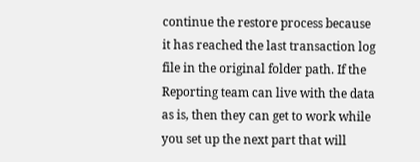continue the restore process because it has reached the last transaction log file in the original folder path. If the Reporting team can live with the data as is, then they can get to work while you set up the next part that will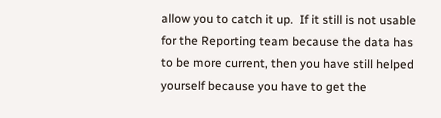allow you to catch it up.  If it still is not usable for the Reporting team because the data has to be more current, then you have still helped yourself because you have to get the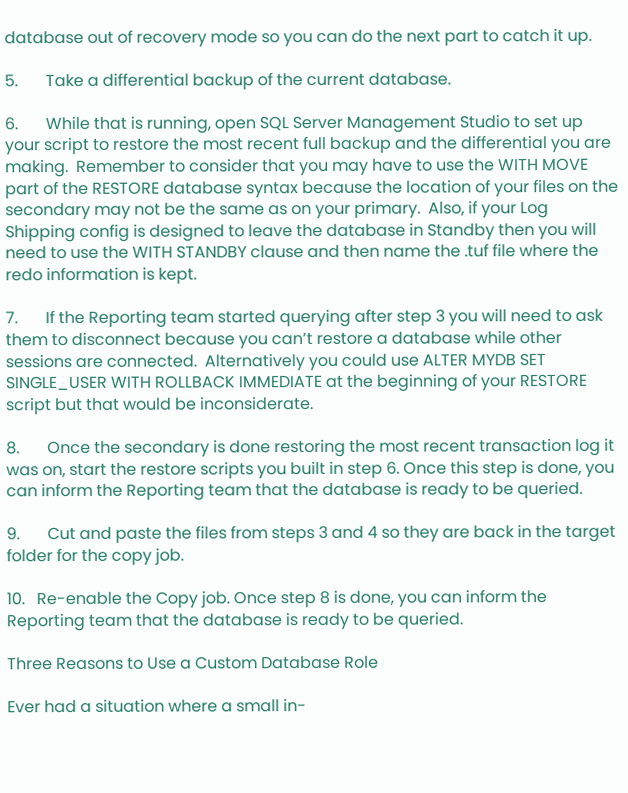database out of recovery mode so you can do the next part to catch it up.

5.       Take a differential backup of the current database.

6.       While that is running, open SQL Server Management Studio to set up your script to restore the most recent full backup and the differential you are making.  Remember to consider that you may have to use the WITH MOVE part of the RESTORE database syntax because the location of your files on the secondary may not be the same as on your primary.  Also, if your Log Shipping config is designed to leave the database in Standby then you will need to use the WITH STANDBY clause and then name the .tuf file where the redo information is kept.

7.       If the Reporting team started querying after step 3 you will need to ask them to disconnect because you can’t restore a database while other sessions are connected.  Alternatively you could use ALTER MYDB SET SINGLE_USER WITH ROLLBACK IMMEDIATE at the beginning of your RESTORE script but that would be inconsiderate.

8.       Once the secondary is done restoring the most recent transaction log it was on, start the restore scripts you built in step 6. Once this step is done, you can inform the Reporting team that the database is ready to be queried.

9.       Cut and paste the files from steps 3 and 4 so they are back in the target folder for the copy job.

10.   Re-enable the Copy job. Once step 8 is done, you can inform the Reporting team that the database is ready to be queried.

Three Reasons to Use a Custom Database Role

Ever had a situation where a small in-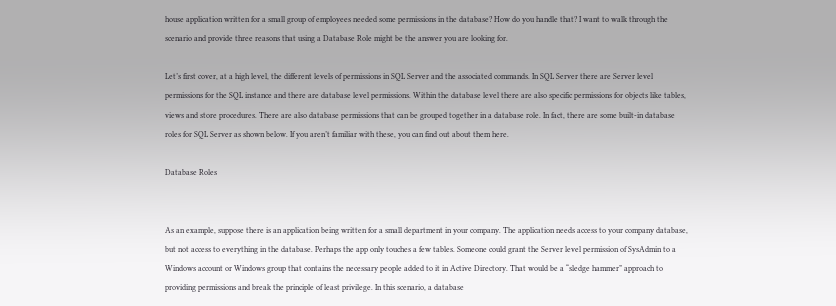house application written for a small group of employees needed some permissions in the database? How do you handle that? I want to walk through the scenario and provide three reasons that using a Database Role might be the answer you are looking for.

Let’s first cover, at a high level, the different levels of permissions in SQL Server and the associated commands. In SQL Server there are Server level permissions for the SQL instance and there are database level permissions. Within the database level there are also specific permissions for objects like tables, views and store procedures. There are also database permissions that can be grouped together in a database role. In fact, there are some built-in database roles for SQL Server as shown below. If you aren’t familiar with these, you can find out about them here.

Database Roles


As an example, suppose there is an application being written for a small department in your company. The application needs access to your company database, but not access to everything in the database. Perhaps the app only touches a few tables. Someone could grant the Server level permission of SysAdmin to a Windows account or Windows group that contains the necessary people added to it in Active Directory. That would be a “sledge hammer” approach to providing permissions and break the principle of least privilege. In this scenario, a database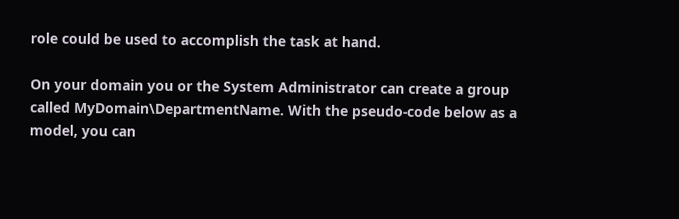role could be used to accomplish the task at hand.

On your domain you or the System Administrator can create a group called MyDomain\DepartmentName. With the pseudo-code below as a model, you can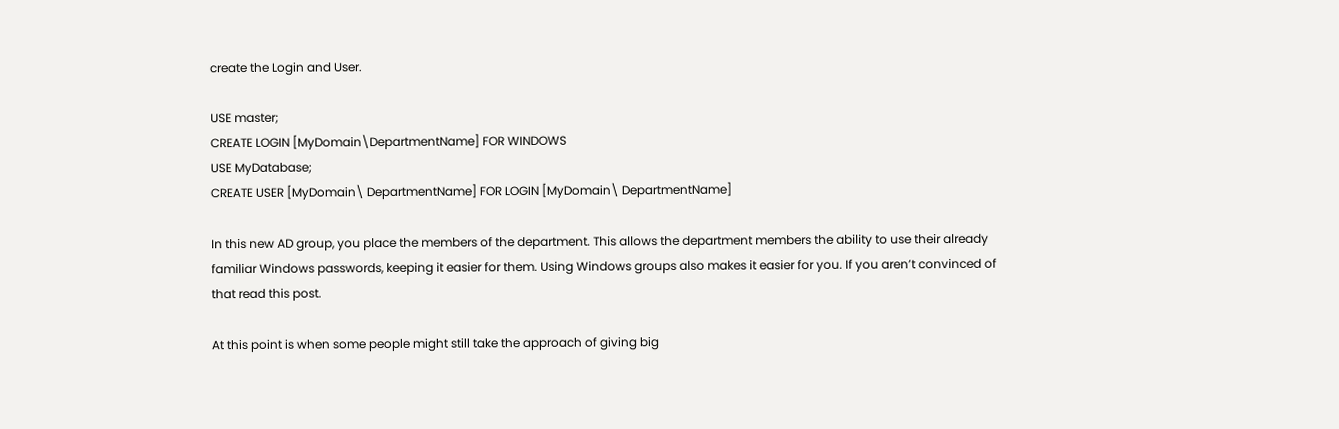create the Login and User.

USE master;
CREATE LOGIN [MyDomain\DepartmentName] FOR WINDOWS
USE MyDatabase;
CREATE USER [MyDomain\ DepartmentName] FOR LOGIN [MyDomain\ DepartmentName]

In this new AD group, you place the members of the department. This allows the department members the ability to use their already familiar Windows passwords, keeping it easier for them. Using Windows groups also makes it easier for you. If you aren’t convinced of that read this post.

At this point is when some people might still take the approach of giving big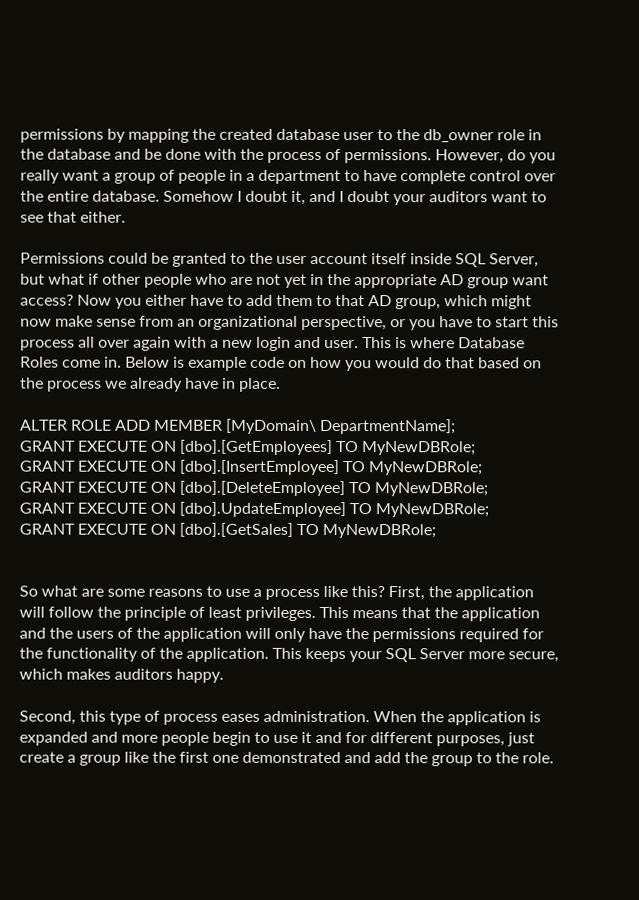permissions by mapping the created database user to the db_owner role in the database and be done with the process of permissions. However, do you really want a group of people in a department to have complete control over the entire database. Somehow I doubt it, and I doubt your auditors want to see that either.

Permissions could be granted to the user account itself inside SQL Server, but what if other people who are not yet in the appropriate AD group want access? Now you either have to add them to that AD group, which might now make sense from an organizational perspective, or you have to start this process all over again with a new login and user. This is where Database Roles come in. Below is example code on how you would do that based on the process we already have in place.

ALTER ROLE ADD MEMBER [MyDomain\ DepartmentName];
GRANT EXECUTE ON [dbo].[GetEmployees] TO MyNewDBRole;
GRANT EXECUTE ON [dbo].[InsertEmployee] TO MyNewDBRole;
GRANT EXECUTE ON [dbo].[DeleteEmployee] TO MyNewDBRole;
GRANT EXECUTE ON [dbo].UpdateEmployee] TO MyNewDBRole;
GRANT EXECUTE ON [dbo].[GetSales] TO MyNewDBRole;


So what are some reasons to use a process like this? First, the application will follow the principle of least privileges. This means that the application and the users of the application will only have the permissions required for the functionality of the application. This keeps your SQL Server more secure, which makes auditors happy.

Second, this type of process eases administration. When the application is expanded and more people begin to use it and for different purposes, just create a group like the first one demonstrated and add the group to the role.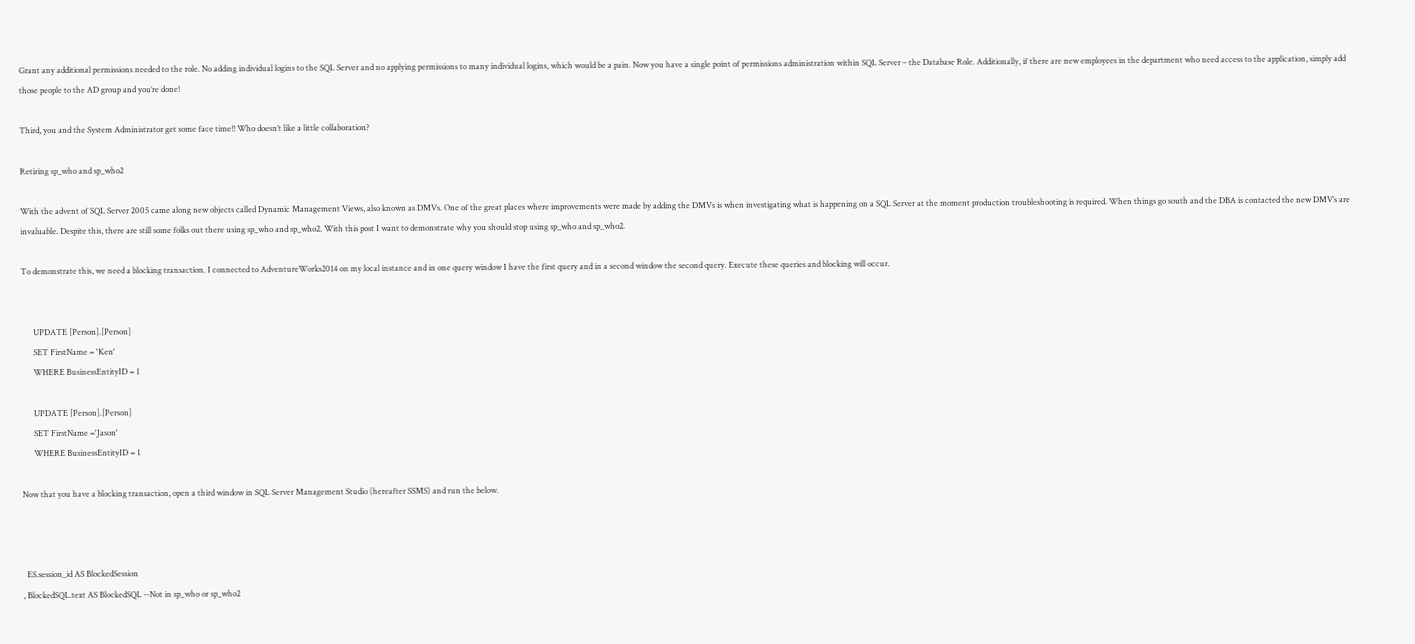Grant any additional permissions needed to the role. No adding individual logins to the SQL Server and no applying permissions to many individual logins, which would be a pain. Now you have a single point of permissions administration within SQL Server – the Database Role. Additionally, if there are new employees in the department who need access to the application, simply add those people to the AD group and you’re done!

Third, you and the System Administrator get some face time!! Who doesn’t like a little collaboration?

Retiring sp_who and sp_who2

With the advent of SQL Server 2005 came along new objects called Dynamic Management Views, also known as DMVs. One of the great places where improvements were made by adding the DMVs is when investigating what is happening on a SQL Server at the moment production troubleshooting is required. When things go south and the DBA is contacted the new DMV’s are invaluable. Despite this, there are still some folks out there using sp_who and sp_who2. With this post I want to demonstrate why you should stop using sp_who and sp_who2.

To demonstrate this, we need a blocking transaction. I connected to AdventureWorks2014 on my local instance and in one query window I have the first query and in a second window the second query. Execute these queries and blocking will occur.


      UPDATE [Person].[Person]
      SET FirstName = 'Ken'
      WHERE BusinessEntityID = 1

      UPDATE [Person].[Person]
      SET FirstName ='Jason'
      WHERE BusinessEntityID = 1

Now that you have a blocking transaction, open a third window in SQL Server Management Studio (hereafter SSMS) and run the below.



  ES.session_id AS BlockedSession
, BlockedSQL.text AS BlockedSQL --Not in sp_who or sp_who2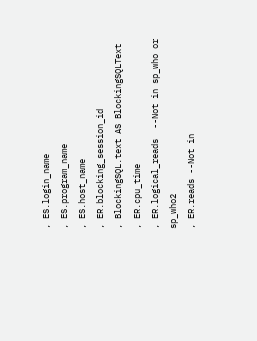, ES.login_name
, ES.program_name
, ES.host_name
, ER.blocking_session_id
, BlockingSQL.text AS BlockingSQLText
, ER.cpu_time
, ER.logical_reads  --Not in sp_who or sp_who2
, ER.reads --Not in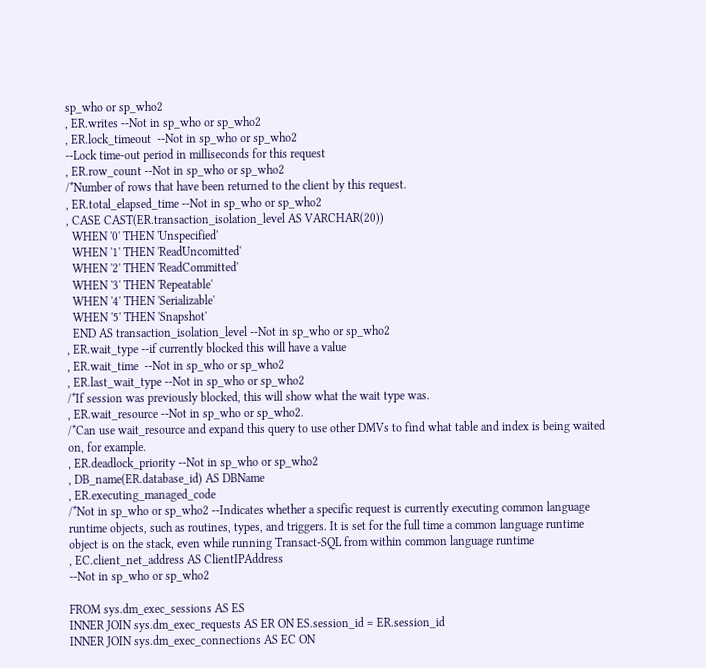sp_who or sp_who2
, ER.writes --Not in sp_who or sp_who2
, ER.lock_timeout  --Not in sp_who or sp_who2
--Lock time-out period in milliseconds for this request
, ER.row_count --Not in sp_who or sp_who2
/*Number of rows that have been returned to the client by this request.
, ER.total_elapsed_time --Not in sp_who or sp_who2
, CASE CAST(ER.transaction_isolation_level AS VARCHAR(20))
  WHEN '0' THEN 'Unspecified'
  WHEN '1' THEN 'ReadUncomitted'
  WHEN '2' THEN 'ReadCommitted'
  WHEN '3' THEN 'Repeatable'
  WHEN '4' THEN 'Serializable'
  WHEN '5' THEN 'Snapshot'
  END AS transaction_isolation_level --Not in sp_who or sp_who2
, ER.wait_type --if currently blocked this will have a value
, ER.wait_time  --Not in sp_who or sp_who2
, ER.last_wait_type --Not in sp_who or sp_who2
/*If session was previously blocked, this will show what the wait type was.
, ER.wait_resource --Not in sp_who or sp_who2.
/*Can use wait_resource and expand this query to use other DMVs to find what table and index is being waited on, for example.
, ER.deadlock_priority --Not in sp_who or sp_who2
, DB_name(ER.database_id) AS DBName
, ER.executing_managed_code
/*Not in sp_who or sp_who2 --Indicates whether a specific request is currently executing common language runtime objects, such as routines, types, and triggers. It is set for the full time a common language runtime object is on the stack, even while running Transact-SQL from within common language runtime
, EC.client_net_address AS ClientIPAddress
--Not in sp_who or sp_who2

FROM sys.dm_exec_sessions AS ES
INNER JOIN sys.dm_exec_requests AS ER ON ES.session_id = ER.session_id
INNER JOIN sys.dm_exec_connections AS EC ON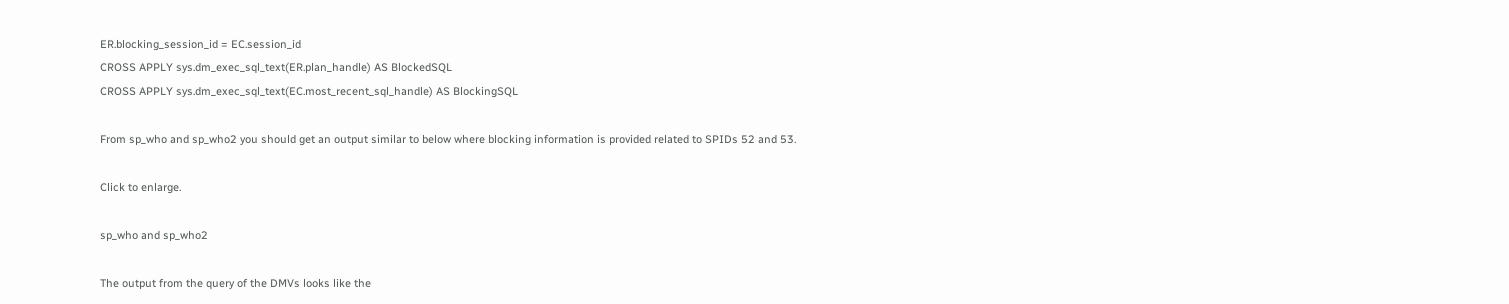ER.blocking_session_id = EC.session_id
CROSS APPLY sys.dm_exec_sql_text(ER.plan_handle) AS BlockedSQL
CROSS APPLY sys.dm_exec_sql_text(EC.most_recent_sql_handle) AS BlockingSQL

From sp_who and sp_who2 you should get an output similar to below where blocking information is provided related to SPIDs 52 and 53.

Click to enlarge.

sp_who and sp_who2

The output from the query of the DMVs looks like the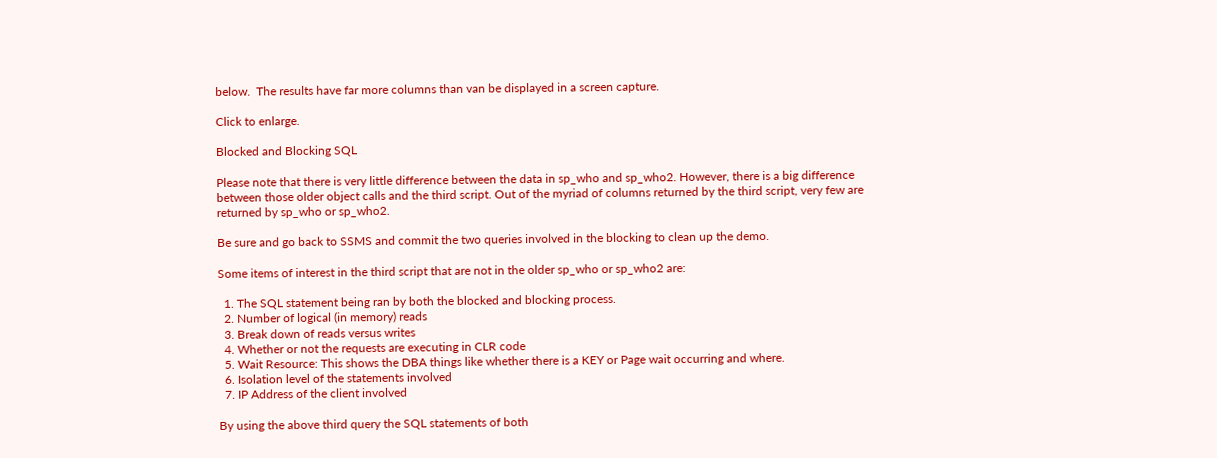below.  The results have far more columns than van be displayed in a screen capture.

Click to enlarge.

Blocked and Blocking SQL

Please note that there is very little difference between the data in sp_who and sp_who2. However, there is a big difference between those older object calls and the third script. Out of the myriad of columns returned by the third script, very few are returned by sp_who or sp_who2.

Be sure and go back to SSMS and commit the two queries involved in the blocking to clean up the demo.

Some items of interest in the third script that are not in the older sp_who or sp_who2 are:

  1. The SQL statement being ran by both the blocked and blocking process.
  2. Number of logical (in memory) reads
  3. Break down of reads versus writes
  4. Whether or not the requests are executing in CLR code
  5. Wait Resource: This shows the DBA things like whether there is a KEY or Page wait occurring and where.
  6. Isolation level of the statements involved
  7. IP Address of the client involved

By using the above third query the SQL statements of both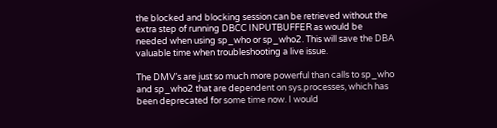the blocked and blocking session can be retrieved without the extra step of running DBCC INPUTBUFFER as would be needed when using sp_who or sp_who2. This will save the DBA valuable time when troubleshooting a live issue.

The DMV’s are just so much more powerful than calls to sp_who and sp_who2 that are dependent on sys.processes, which has been deprecated for some time now. I would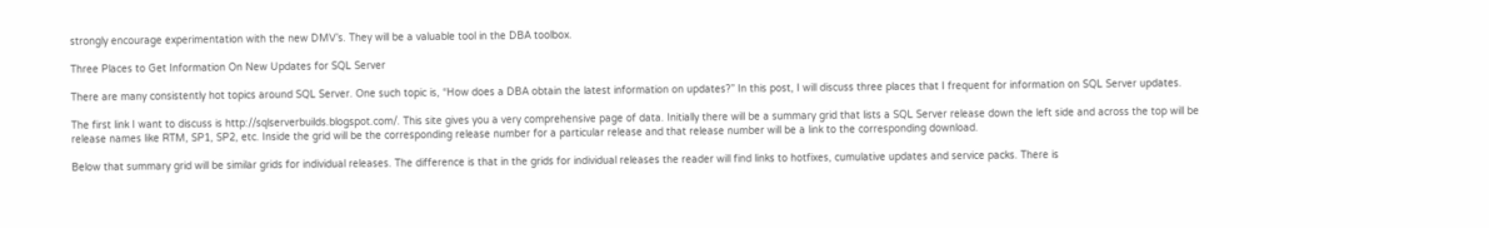strongly encourage experimentation with the new DMV’s. They will be a valuable tool in the DBA toolbox.

Three Places to Get Information On New Updates for SQL Server

There are many consistently hot topics around SQL Server. One such topic is, “How does a DBA obtain the latest information on updates?” In this post, I will discuss three places that I frequent for information on SQL Server updates.

The first link I want to discuss is http://sqlserverbuilds.blogspot.com/. This site gives you a very comprehensive page of data. Initially there will be a summary grid that lists a SQL Server release down the left side and across the top will be release names like RTM, SP1, SP2, etc. Inside the grid will be the corresponding release number for a particular release and that release number will be a link to the corresponding download.

Below that summary grid will be similar grids for individual releases. The difference is that in the grids for individual releases the reader will find links to hotfixes, cumulative updates and service packs. There is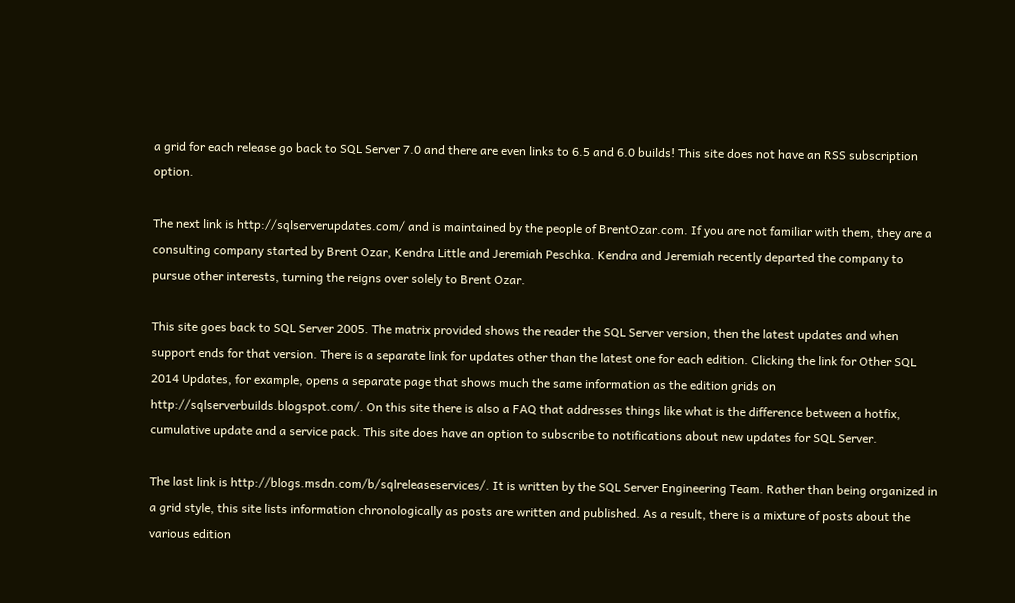a grid for each release go back to SQL Server 7.0 and there are even links to 6.5 and 6.0 builds! This site does not have an RSS subscription option.

The next link is http://sqlserverupdates.com/ and is maintained by the people of BrentOzar.com. If you are not familiar with them, they are a consulting company started by Brent Ozar, Kendra Little and Jeremiah Peschka. Kendra and Jeremiah recently departed the company to pursue other interests, turning the reigns over solely to Brent Ozar.

This site goes back to SQL Server 2005. The matrix provided shows the reader the SQL Server version, then the latest updates and when support ends for that version. There is a separate link for updates other than the latest one for each edition. Clicking the link for Other SQL 2014 Updates, for example, opens a separate page that shows much the same information as the edition grids on http://sqlserverbuilds.blogspot.com/. On this site there is also a FAQ that addresses things like what is the difference between a hotfix, cumulative update and a service pack. This site does have an option to subscribe to notifications about new updates for SQL Server.

The last link is http://blogs.msdn.com/b/sqlreleaseservices/. It is written by the SQL Server Engineering Team. Rather than being organized in a grid style, this site lists information chronologically as posts are written and published. As a result, there is a mixture of posts about the various edition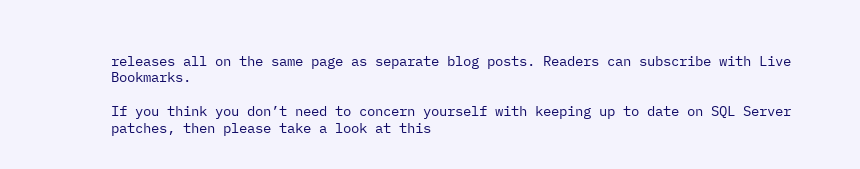releases all on the same page as separate blog posts. Readers can subscribe with Live Bookmarks.

If you think you don’t need to concern yourself with keeping up to date on SQL Server patches, then please take a look at this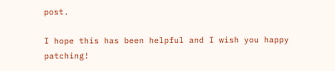post.

I hope this has been helpful and I wish you happy patching!